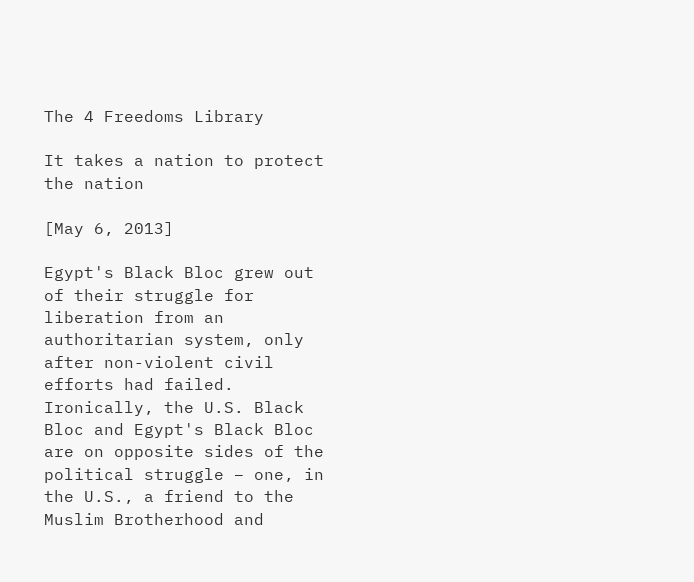The 4 Freedoms Library

It takes a nation to protect the nation

[May 6, 2013]

Egypt's Black Bloc grew out of their struggle for liberation from an authoritarian system, only after non-violent civil efforts had failed. Ironically, the U.S. Black Bloc and Egypt's Black Bloc are on opposite sides of the political struggle – one, in the U.S., a friend to the Muslim Brotherhood and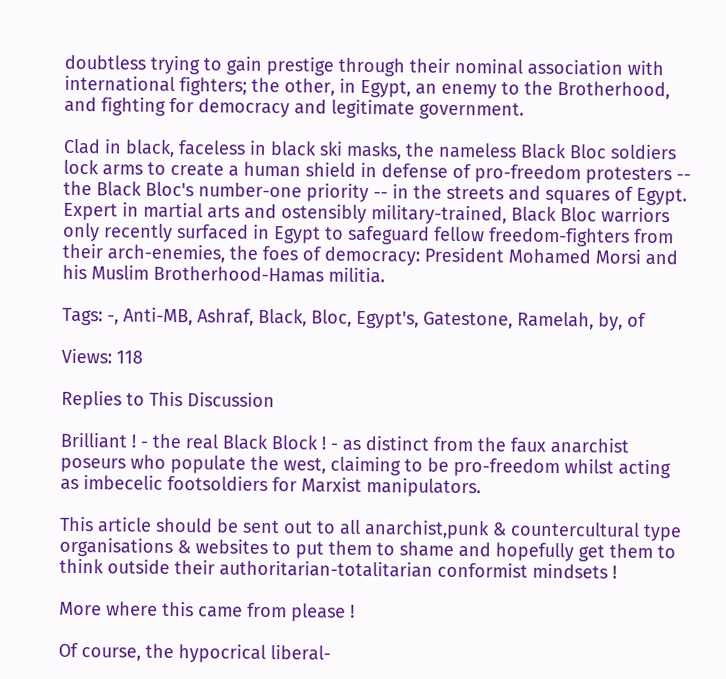doubtless trying to gain prestige through their nominal association with international fighters; the other, in Egypt, an enemy to the Brotherhood, and fighting for democracy and legitimate government.

Clad in black, faceless in black ski masks, the nameless Black Bloc soldiers lock arms to create a human shield in defense of pro-freedom protesters -- the Black Bloc's number-one priority -- in the streets and squares of Egypt. Expert in martial arts and ostensibly military-trained, Black Bloc warriors only recently surfaced in Egypt to safeguard fellow freedom-fighters from their arch-enemies, the foes of democracy: President Mohamed Morsi and his Muslim Brotherhood-Hamas militia.

Tags: -, Anti-MB, Ashraf, Black, Bloc, Egypt's, Gatestone, Ramelah, by, of

Views: 118

Replies to This Discussion

Brilliant ! - the real Black Block ! - as distinct from the faux anarchist poseurs who populate the west, claiming to be pro-freedom whilst acting as imbecelic footsoldiers for Marxist manipulators.

This article should be sent out to all anarchist,punk & countercultural type organisations & websites to put them to shame and hopefully get them to think outside their authoritarian-totalitarian conformist mindsets !

More where this came from please !

Of course, the hypocrical liberal-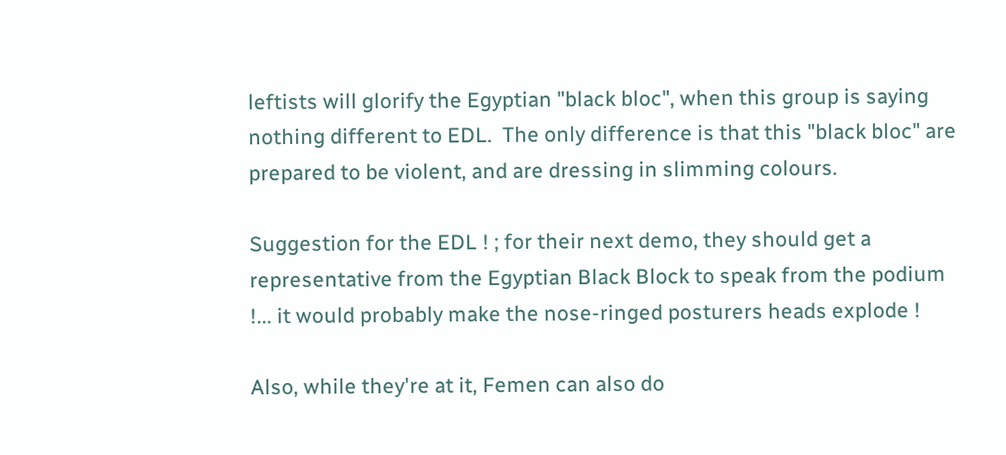leftists will glorify the Egyptian "black bloc", when this group is saying nothing different to EDL.  The only difference is that this "black bloc" are prepared to be violent, and are dressing in slimming colours.

Suggestion for the EDL ! ; for their next demo, they should get a representative from the Egyptian Black Block to speak from the podium !... it would probably make the nose-ringed posturers heads explode !

Also, while they're at it, Femen can also do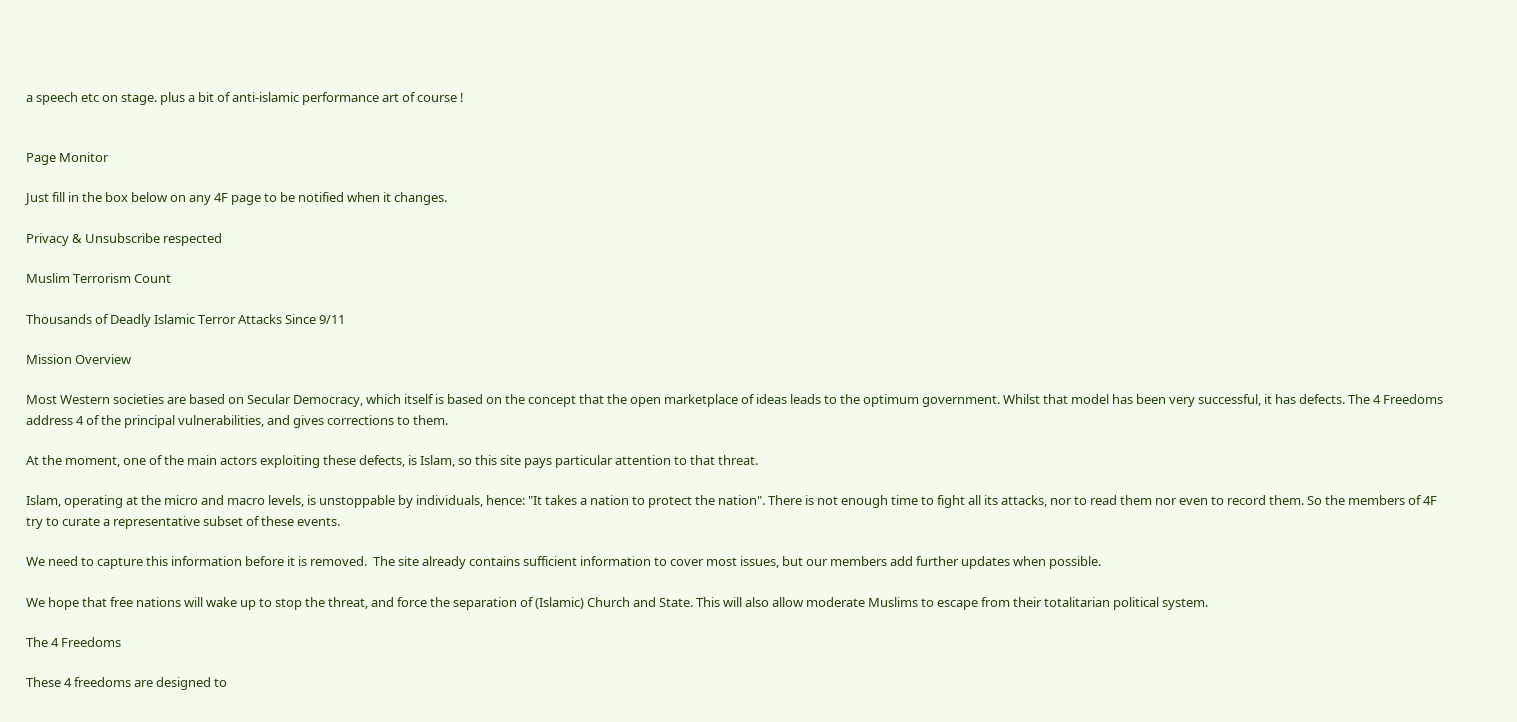a speech etc on stage. plus a bit of anti-islamic performance art of course !


Page Monitor

Just fill in the box below on any 4F page to be notified when it changes.

Privacy & Unsubscribe respected

Muslim Terrorism Count

Thousands of Deadly Islamic Terror Attacks Since 9/11

Mission Overview

Most Western societies are based on Secular Democracy, which itself is based on the concept that the open marketplace of ideas leads to the optimum government. Whilst that model has been very successful, it has defects. The 4 Freedoms address 4 of the principal vulnerabilities, and gives corrections to them.

At the moment, one of the main actors exploiting these defects, is Islam, so this site pays particular attention to that threat.

Islam, operating at the micro and macro levels, is unstoppable by individuals, hence: "It takes a nation to protect the nation". There is not enough time to fight all its attacks, nor to read them nor even to record them. So the members of 4F try to curate a representative subset of these events.

We need to capture this information before it is removed.  The site already contains sufficient information to cover most issues, but our members add further updates when possible.

We hope that free nations will wake up to stop the threat, and force the separation of (Islamic) Church and State. This will also allow moderate Muslims to escape from their totalitarian political system.

The 4 Freedoms

These 4 freedoms are designed to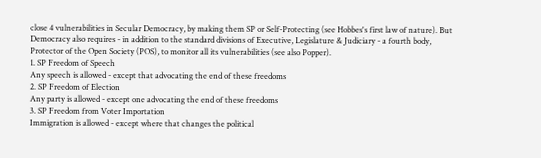close 4 vulnerabilities in Secular Democracy, by making them SP or Self-Protecting (see Hobbes's first law of nature). But Democracy also requires - in addition to the standard divisions of Executive, Legislature & Judiciary - a fourth body, Protector of the Open Society (POS), to monitor all its vulnerabilities (see also Popper).
1. SP Freedom of Speech
Any speech is allowed - except that advocating the end of these freedoms
2. SP Freedom of Election
Any party is allowed - except one advocating the end of these freedoms
3. SP Freedom from Voter Importation
Immigration is allowed - except where that changes the political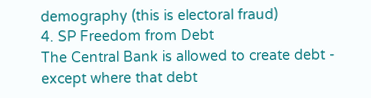demography (this is electoral fraud)
4. SP Freedom from Debt
The Central Bank is allowed to create debt - except where that debt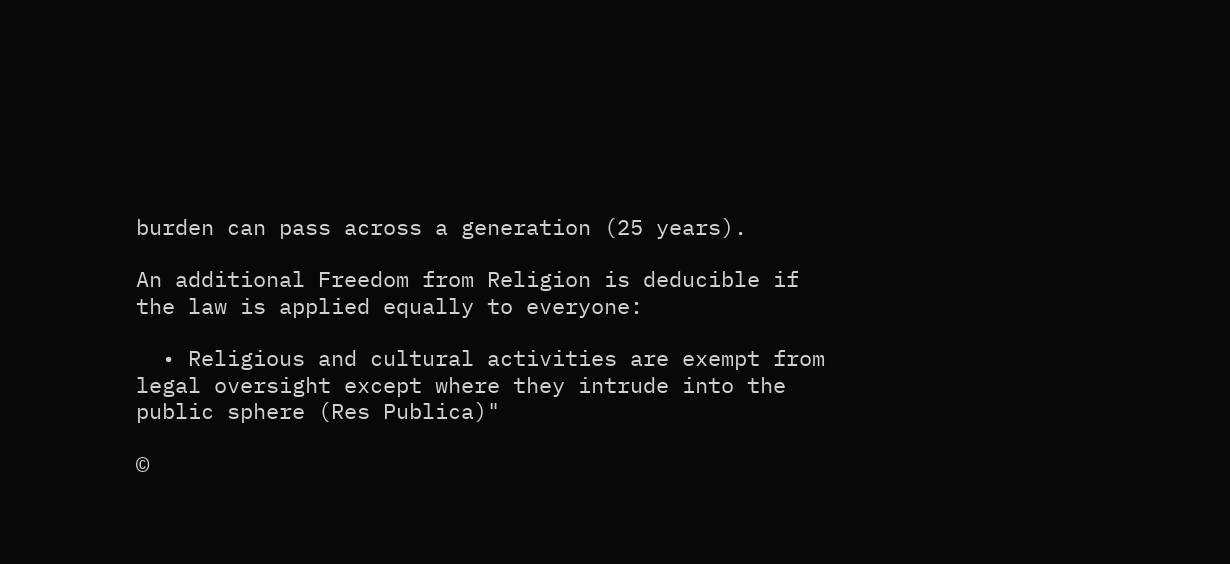burden can pass across a generation (25 years).

An additional Freedom from Religion is deducible if the law is applied equally to everyone:

  • Religious and cultural activities are exempt from legal oversight except where they intrude into the public sphere (Res Publica)"

©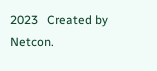2023   Created by Netcon.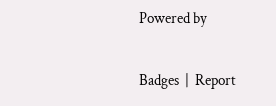Powered by

Badges  |  Report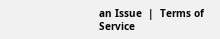an Issue  |  Terms of Service